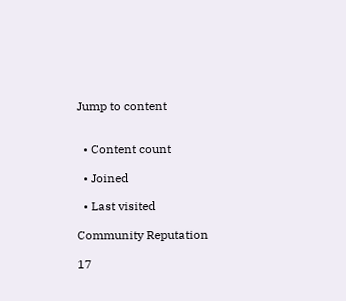Jump to content


  • Content count

  • Joined

  • Last visited

Community Reputation

17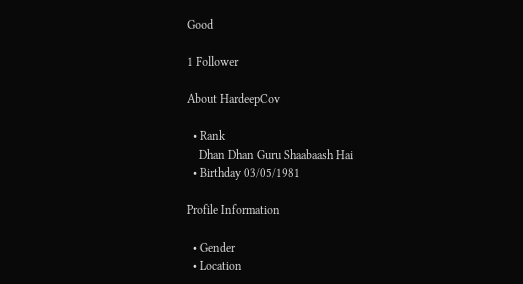Good

1 Follower

About HardeepCov

  • Rank
    Dhan Dhan Guru Shaabaash Hai
  • Birthday 03/05/1981

Profile Information

  • Gender
  • Location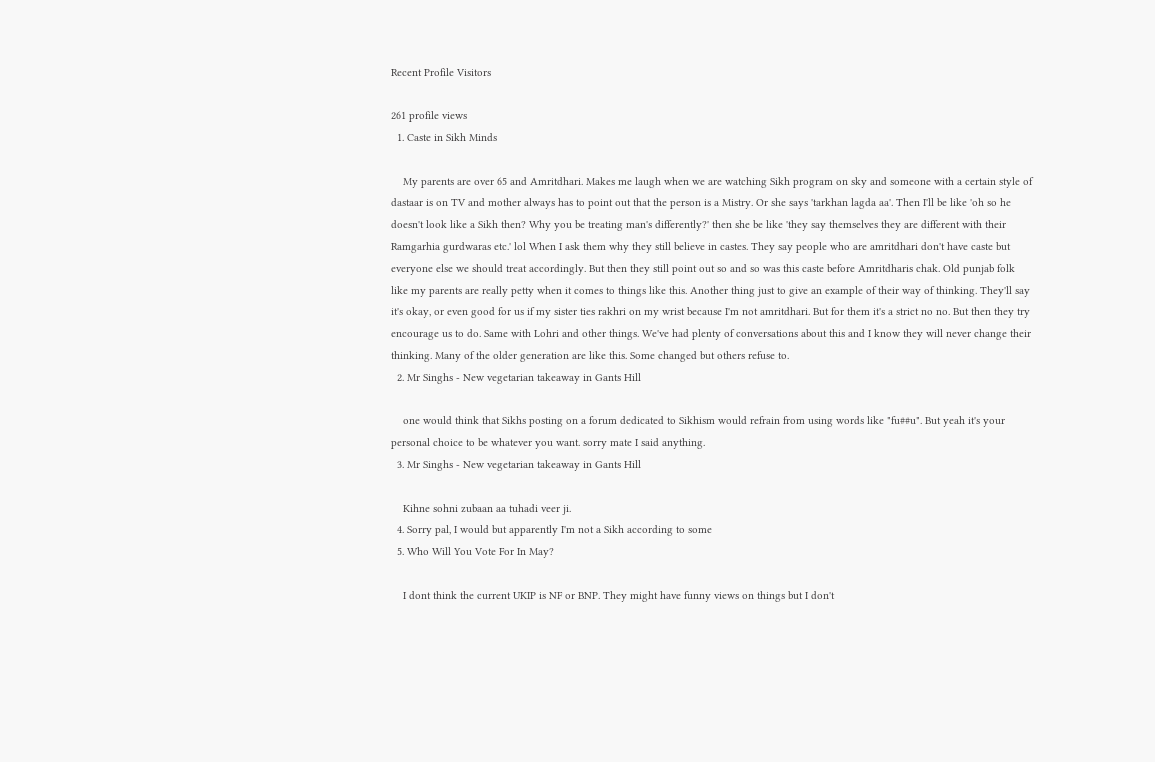Recent Profile Visitors

261 profile views
  1. Caste in Sikh Minds

    My parents are over 65 and Amritdhari. Makes me laugh when we are watching Sikh program on sky and someone with a certain style of dastaar is on TV and mother always has to point out that the person is a Mistry. Or she says 'tarkhan lagda aa'. Then I'll be like 'oh so he doesn't look like a Sikh then? Why you be treating man's differently?' then she be like 'they say themselves they are different with their Ramgarhia gurdwaras etc.' lol When I ask them why they still believe in castes. They say people who are amritdhari don't have caste but everyone else we should treat accordingly. But then they still point out so and so was this caste before Amritdharis chak. Old punjab folk like my parents are really petty when it comes to things like this. Another thing just to give an example of their way of thinking. They'll say it's okay, or even good for us if my sister ties rakhri on my wrist because I'm not amritdhari. But for them it's a strict no no. But then they try encourage us to do. Same with Lohri and other things. We've had plenty of conversations about this and I know they will never change their thinking. Many of the older generation are like this. Some changed but others refuse to.
  2. Mr Singhs - New vegetarian takeaway in Gants Hill

    one would think that Sikhs posting on a forum dedicated to Sikhism would refrain from using words like "fu##u". But yeah it's your personal choice to be whatever you want. sorry mate I said anything.
  3. Mr Singhs - New vegetarian takeaway in Gants Hill

    Kihne sohni zubaan aa tuhadi veer ji.
  4. Sorry pal, I would but apparently I'm not a Sikh according to some
  5. Who Will You Vote For In May?

    I dont think the current UKIP is NF or BNP. They might have funny views on things but I don't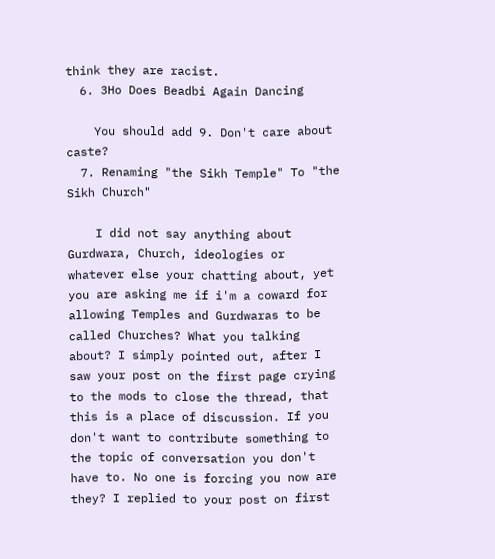think they are racist.
  6. 3Ho Does Beadbi Again Dancing

    You should add 9. Don't care about caste?
  7. Renaming "the Sikh Temple" To "the Sikh Church"

    I did not say anything about Gurdwara, Church, ideologies or whatever else your chatting about, yet you are asking me if i'm a coward for allowing Temples and Gurdwaras to be called Churches? What you talking about? I simply pointed out, after I saw your post on the first page crying to the mods to close the thread, that this is a place of discussion. If you don't want to contribute something to the topic of conversation you don't have to. No one is forcing you now are they? I replied to your post on first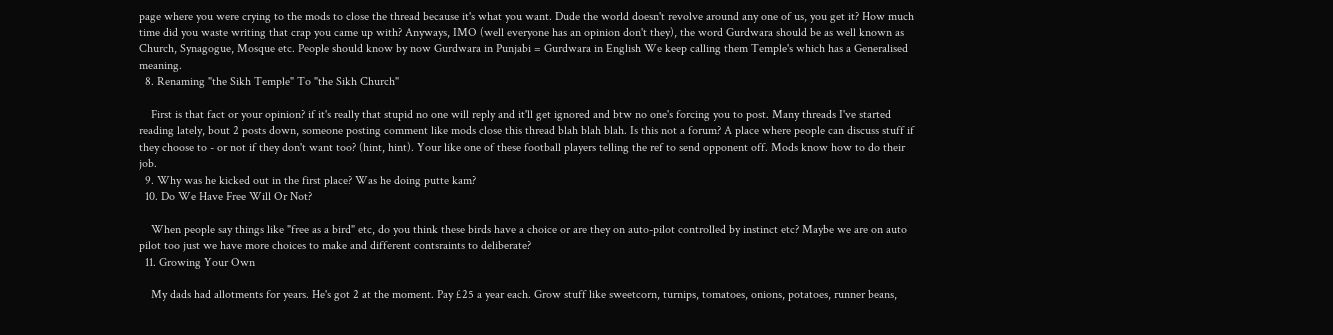page where you were crying to the mods to close the thread because it's what you want. Dude the world doesn't revolve around any one of us, you get it? How much time did you waste writing that crap you came up with? Anyways, IMO (well everyone has an opinion don't they), the word Gurdwara should be as well known as Church, Synagogue, Mosque etc. People should know by now Gurdwara in Punjabi = Gurdwara in English We keep calling them Temple's which has a Generalised meaning.
  8. Renaming "the Sikh Temple" To "the Sikh Church"

    First is that fact or your opinion? if it's really that stupid no one will reply and it'll get ignored and btw no one's forcing you to post. Many threads I've started reading lately, bout 2 posts down, someone posting comment like mods close this thread blah blah blah. Is this not a forum? A place where people can discuss stuff if they choose to - or not if they don't want too? (hint, hint). Your like one of these football players telling the ref to send opponent off. Mods know how to do their job.
  9. Why was he kicked out in the first place? Was he doing putte kam?
  10. Do We Have Free Will Or Not?

    When people say things like "free as a bird" etc, do you think these birds have a choice or are they on auto-pilot controlled by instinct etc? Maybe we are on auto pilot too just we have more choices to make and different contsraints to deliberate?
  11. Growing Your Own

    My dads had allotments for years. He's got 2 at the moment. Pay £25 a year each. Grow stuff like sweetcorn, turnips, tomatoes, onions, potatoes, runner beans,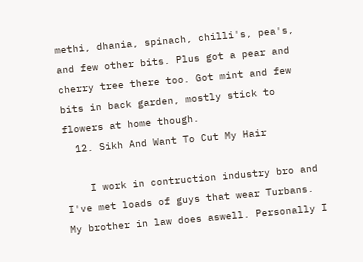methi, dhania, spinach, chilli's, pea's, and few other bits. Plus got a pear and cherry tree there too. Got mint and few bits in back garden, mostly stick to flowers at home though.
  12. Sikh And Want To Cut My Hair

    I work in contruction industry bro and I've met loads of guys that wear Turbans. My brother in law does aswell. Personally I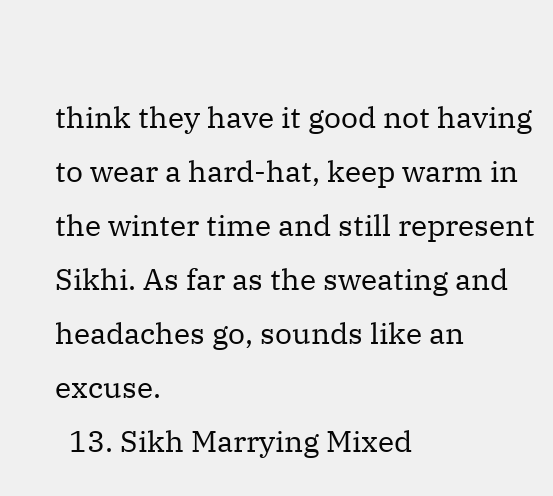think they have it good not having to wear a hard-hat, keep warm in the winter time and still represent Sikhi. As far as the sweating and headaches go, sounds like an excuse.
  13. Sikh Marrying Mixed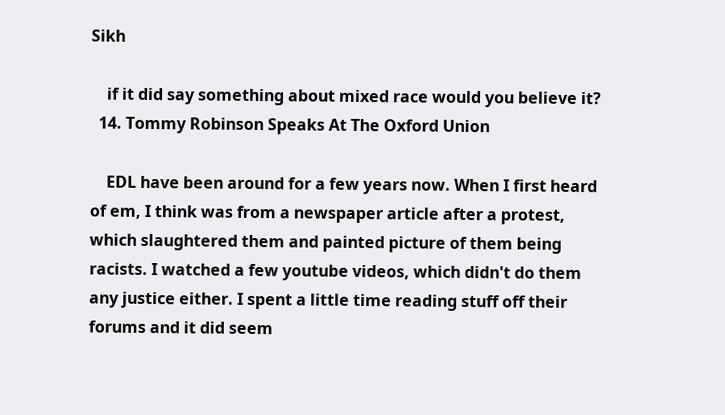Sikh

    if it did say something about mixed race would you believe it?
  14. Tommy Robinson Speaks At The Oxford Union

    EDL have been around for a few years now. When I first heard of em, I think was from a newspaper article after a protest, which slaughtered them and painted picture of them being racists. I watched a few youtube videos, which didn't do them any justice either. I spent a little time reading stuff off their forums and it did seem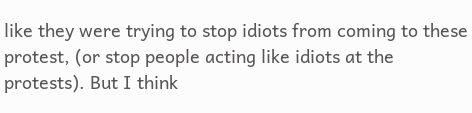like they were trying to stop idiots from coming to these protest, (or stop people acting like idiots at the protests). But I think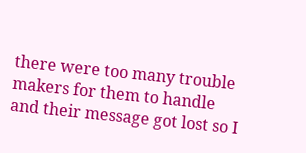there were too many trouble makers for them to handle and their message got lost so I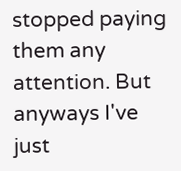stopped paying them any attention. But anyways I've just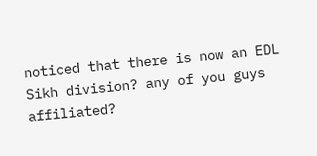noticed that there is now an EDL Sikh division? any of you guys affiliated?